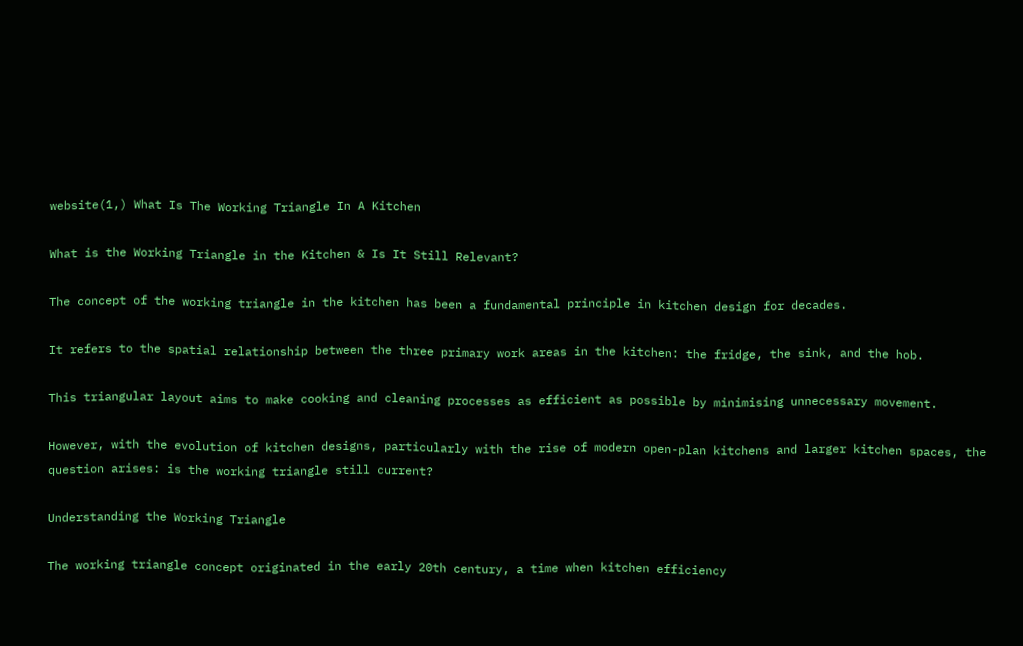website(1,) What Is The Working Triangle In A Kitchen

What is the Working Triangle in the Kitchen & Is It Still Relevant?

The concept of the working triangle in the kitchen has been a fundamental principle in kitchen design for decades.

It refers to the spatial relationship between the three primary work areas in the kitchen: the fridge, the sink, and the hob.

This triangular layout aims to make cooking and cleaning processes as efficient as possible by minimising unnecessary movement.

However, with the evolution of kitchen designs, particularly with the rise of modern open-plan kitchens and larger kitchen spaces, the question arises: is the working triangle still current?

Understanding the Working Triangle

The working triangle concept originated in the early 20th century, a time when kitchen efficiency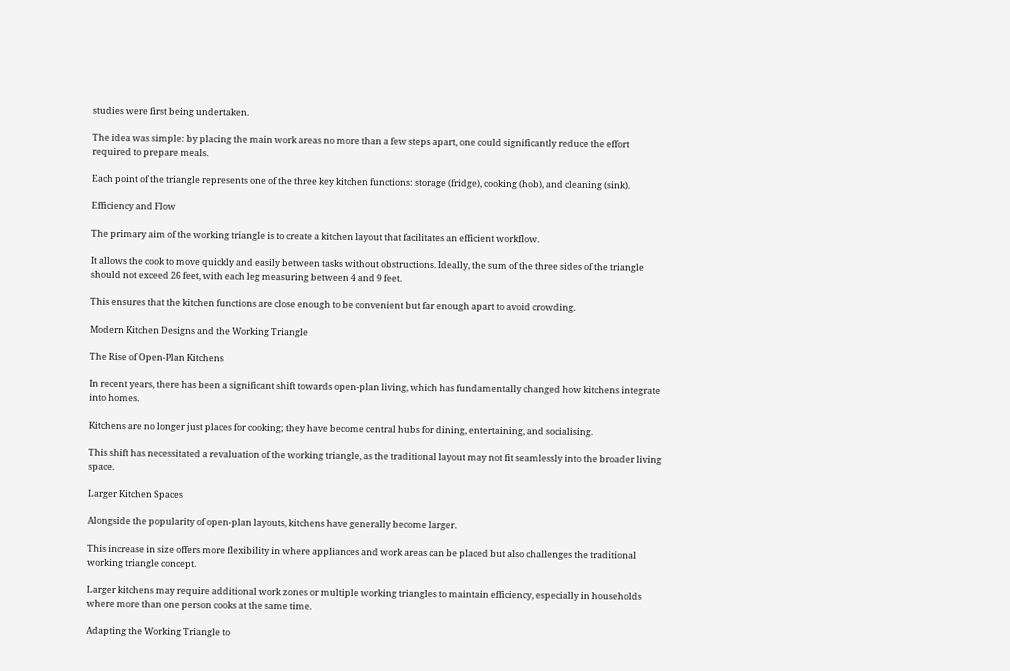studies were first being undertaken.

The idea was simple: by placing the main work areas no more than a few steps apart, one could significantly reduce the effort required to prepare meals.

Each point of the triangle represents one of the three key kitchen functions: storage (fridge), cooking (hob), and cleaning (sink).

Efficiency and Flow

The primary aim of the working triangle is to create a kitchen layout that facilitates an efficient workflow.

It allows the cook to move quickly and easily between tasks without obstructions. Ideally, the sum of the three sides of the triangle should not exceed 26 feet, with each leg measuring between 4 and 9 feet.

This ensures that the kitchen functions are close enough to be convenient but far enough apart to avoid crowding.

Modern Kitchen Designs and the Working Triangle

The Rise of Open-Plan Kitchens

In recent years, there has been a significant shift towards open-plan living, which has fundamentally changed how kitchens integrate into homes.

Kitchens are no longer just places for cooking; they have become central hubs for dining, entertaining, and socialising.

This shift has necessitated a revaluation of the working triangle, as the traditional layout may not fit seamlessly into the broader living space.

Larger Kitchen Spaces

Alongside the popularity of open-plan layouts, kitchens have generally become larger.

This increase in size offers more flexibility in where appliances and work areas can be placed but also challenges the traditional working triangle concept.

Larger kitchens may require additional work zones or multiple working triangles to maintain efficiency, especially in households where more than one person cooks at the same time.

Adapting the Working Triangle to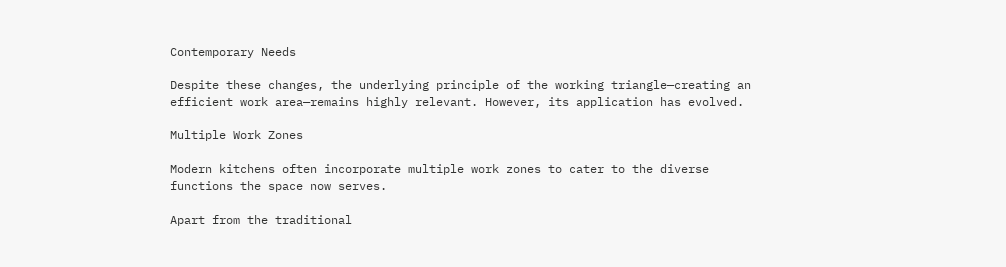Contemporary Needs

Despite these changes, the underlying principle of the working triangle—creating an efficient work area—remains highly relevant. However, its application has evolved.

Multiple Work Zones

Modern kitchens often incorporate multiple work zones to cater to the diverse functions the space now serves.

Apart from the traditional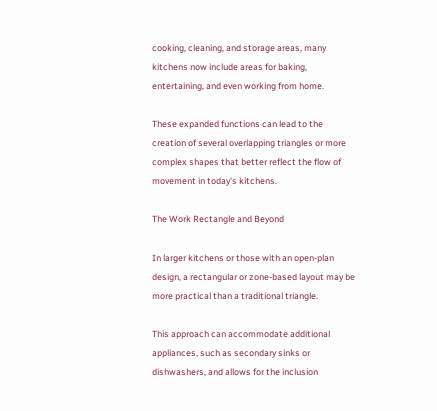cooking, cleaning, and storage areas, many kitchens now include areas for baking, entertaining, and even working from home.

These expanded functions can lead to the creation of several overlapping triangles or more complex shapes that better reflect the flow of movement in today's kitchens.

The Work Rectangle and Beyond

In larger kitchens or those with an open-plan design, a rectangular or zone-based layout may be more practical than a traditional triangle.

This approach can accommodate additional appliances, such as secondary sinks or dishwashers, and allows for the inclusion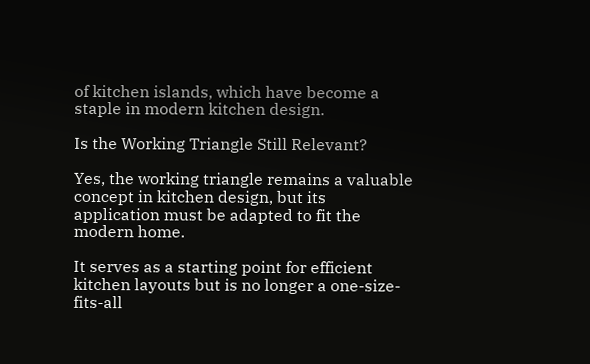of kitchen islands, which have become a staple in modern kitchen design.

Is the Working Triangle Still Relevant?

Yes, the working triangle remains a valuable concept in kitchen design, but its application must be adapted to fit the modern home.

It serves as a starting point for efficient kitchen layouts but is no longer a one-size-fits-all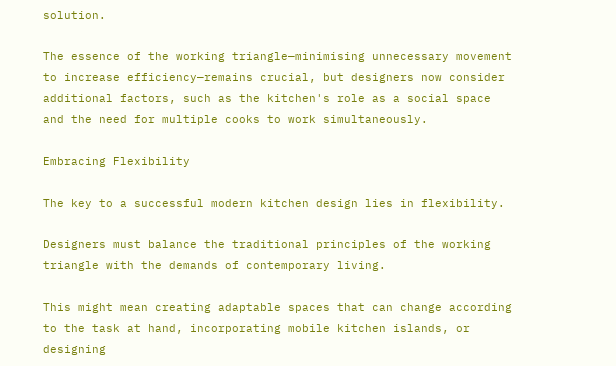solution.

The essence of the working triangle—minimising unnecessary movement to increase efficiency—remains crucial, but designers now consider additional factors, such as the kitchen's role as a social space and the need for multiple cooks to work simultaneously.

Embracing Flexibility

The key to a successful modern kitchen design lies in flexibility.

Designers must balance the traditional principles of the working triangle with the demands of contemporary living.

This might mean creating adaptable spaces that can change according to the task at hand, incorporating mobile kitchen islands, or designing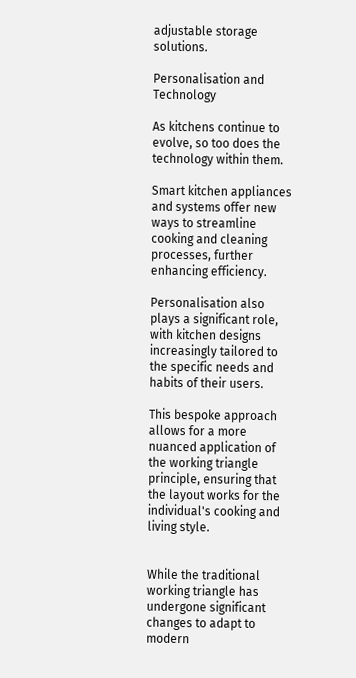adjustable storage solutions.

Personalisation and Technology

As kitchens continue to evolve, so too does the technology within them.

Smart kitchen appliances and systems offer new ways to streamline cooking and cleaning processes, further enhancing efficiency.

Personalisation also plays a significant role, with kitchen designs increasingly tailored to the specific needs and habits of their users.

This bespoke approach allows for a more nuanced application of the working triangle principle, ensuring that the layout works for the individual's cooking and living style.


While the traditional working triangle has undergone significant changes to adapt to modern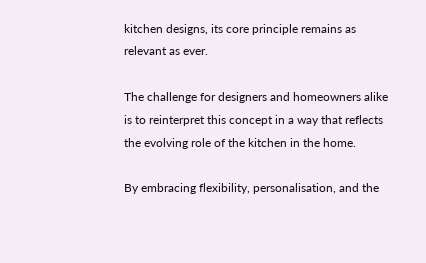kitchen designs, its core principle remains as relevant as ever.

The challenge for designers and homeowners alike is to reinterpret this concept in a way that reflects the evolving role of the kitchen in the home.

By embracing flexibility, personalisation, and the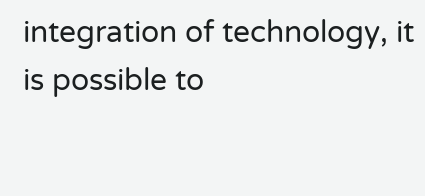integration of technology, it is possible to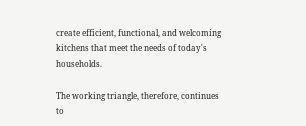create efficient, functional, and welcoming kitchens that meet the needs of today's households.

The working triangle, therefore, continues to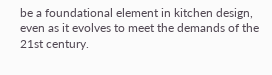be a foundational element in kitchen design, even as it evolves to meet the demands of the 21st century.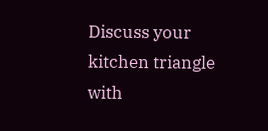Discuss your kitchen triangle with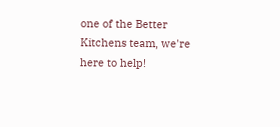one of the Better Kitchens team, we're here to help!